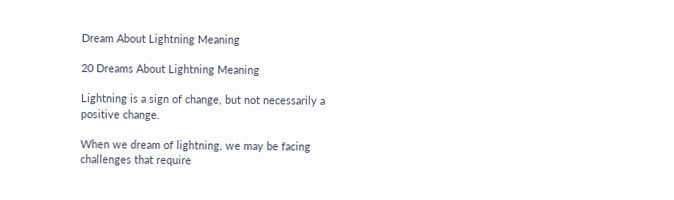Dream About Lightning Meaning

20 Dreams About Lightning Meaning

Lightning is a sign of change, but not necessarily a positive change.

When we dream of lightning, we may be facing challenges that require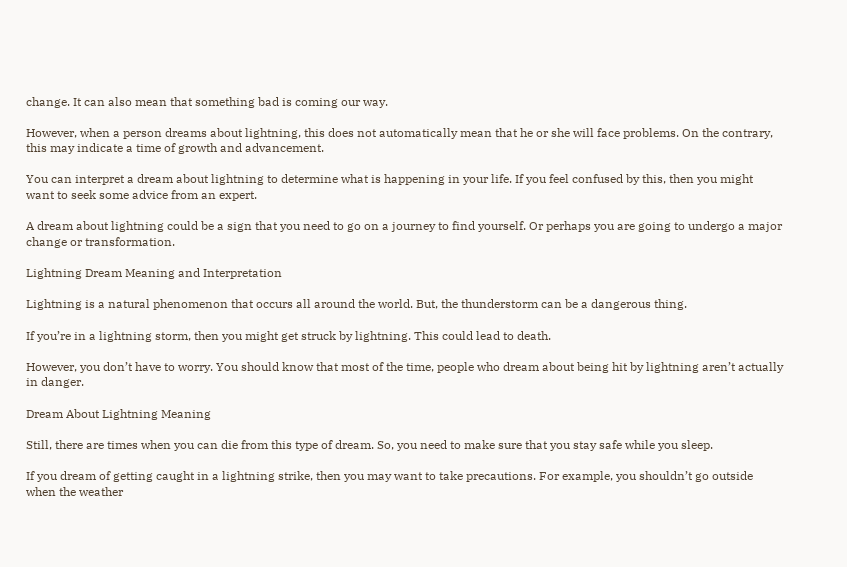change. It can also mean that something bad is coming our way.

However, when a person dreams about lightning, this does not automatically mean that he or she will face problems. On the contrary, this may indicate a time of growth and advancement.

You can interpret a dream about lightning to determine what is happening in your life. If you feel confused by this, then you might want to seek some advice from an expert.

A dream about lightning could be a sign that you need to go on a journey to find yourself. Or perhaps you are going to undergo a major change or transformation.

Lightning Dream Meaning and Interpretation

Lightning is a natural phenomenon that occurs all around the world. But, the thunderstorm can be a dangerous thing.

If you’re in a lightning storm, then you might get struck by lightning. This could lead to death.

However, you don’t have to worry. You should know that most of the time, people who dream about being hit by lightning aren’t actually in danger.

Dream About Lightning Meaning

Still, there are times when you can die from this type of dream. So, you need to make sure that you stay safe while you sleep.

If you dream of getting caught in a lightning strike, then you may want to take precautions. For example, you shouldn’t go outside when the weather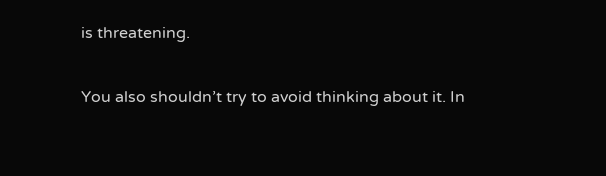is threatening.

You also shouldn’t try to avoid thinking about it. In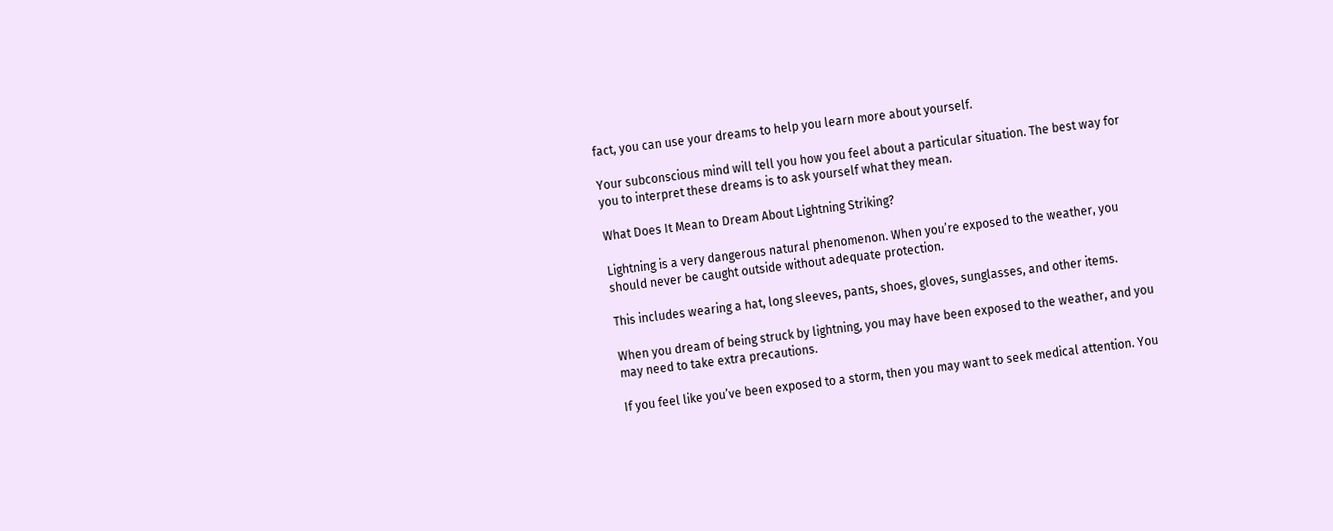fact, you can use your dreams to help you learn more about yourself.

Your subconscious mind will tell you how you feel about a particular situation. The best way for you to interpret these dreams is to ask yourself what they mean.

What Does It Mean to Dream About Lightning Striking?

Lightning is a very dangerous natural phenomenon. When you’re exposed to the weather, you should never be caught outside without adequate protection.

This includes wearing a hat, long sleeves, pants, shoes, gloves, sunglasses, and other items.

When you dream of being struck by lightning, you may have been exposed to the weather, and you may need to take extra precautions.

If you feel like you’ve been exposed to a storm, then you may want to seek medical attention. You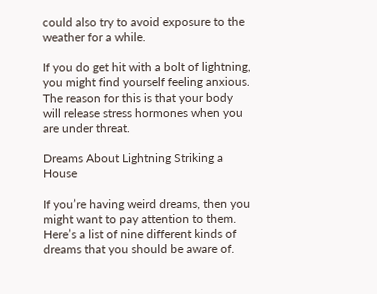could also try to avoid exposure to the weather for a while.

If you do get hit with a bolt of lightning, you might find yourself feeling anxious. The reason for this is that your body will release stress hormones when you are under threat.

Dreams About Lightning Striking a House

If you’re having weird dreams, then you might want to pay attention to them. Here’s a list of nine different kinds of dreams that you should be aware of.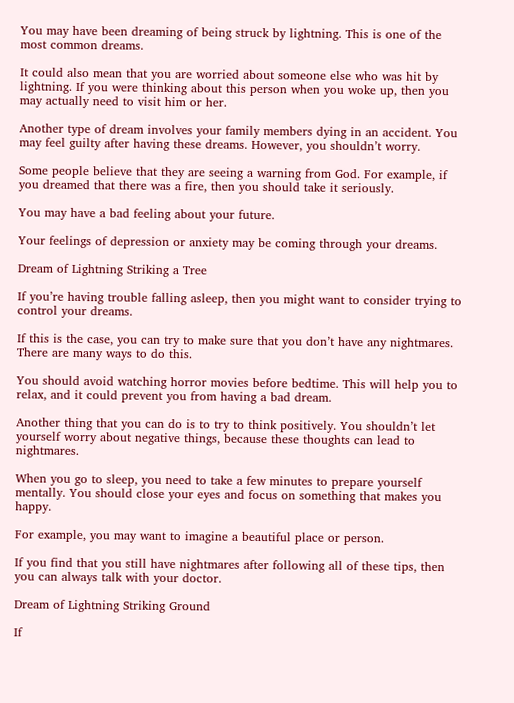You may have been dreaming of being struck by lightning. This is one of the most common dreams.

It could also mean that you are worried about someone else who was hit by lightning. If you were thinking about this person when you woke up, then you may actually need to visit him or her.

Another type of dream involves your family members dying in an accident. You may feel guilty after having these dreams. However, you shouldn’t worry.

Some people believe that they are seeing a warning from God. For example, if you dreamed that there was a fire, then you should take it seriously.

You may have a bad feeling about your future.

Your feelings of depression or anxiety may be coming through your dreams.

Dream of Lightning Striking a Tree

If you’re having trouble falling asleep, then you might want to consider trying to control your dreams.

If this is the case, you can try to make sure that you don’t have any nightmares. There are many ways to do this.

You should avoid watching horror movies before bedtime. This will help you to relax, and it could prevent you from having a bad dream.

Another thing that you can do is to try to think positively. You shouldn’t let yourself worry about negative things, because these thoughts can lead to nightmares.

When you go to sleep, you need to take a few minutes to prepare yourself mentally. You should close your eyes and focus on something that makes you happy.

For example, you may want to imagine a beautiful place or person.

If you find that you still have nightmares after following all of these tips, then you can always talk with your doctor.

Dream of Lightning Striking Ground

If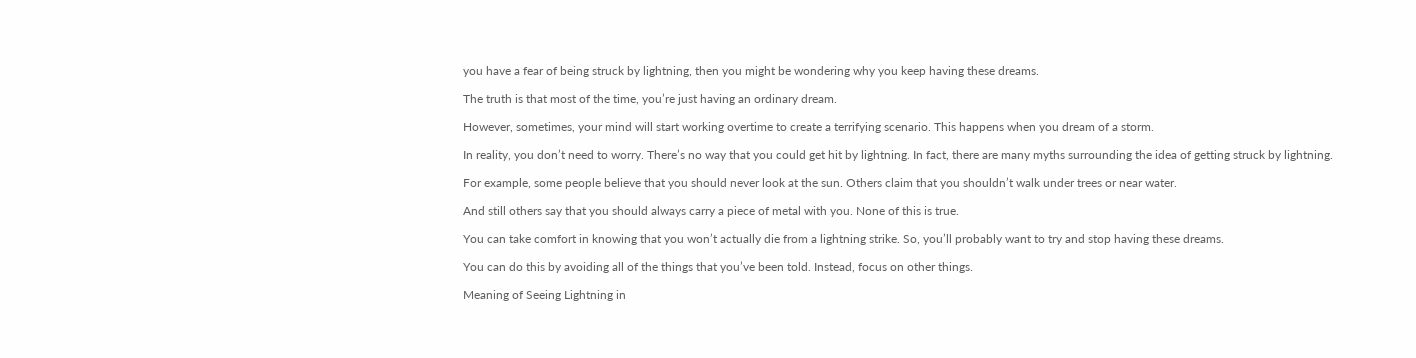you have a fear of being struck by lightning, then you might be wondering why you keep having these dreams.

The truth is that most of the time, you’re just having an ordinary dream.

However, sometimes, your mind will start working overtime to create a terrifying scenario. This happens when you dream of a storm.

In reality, you don’t need to worry. There’s no way that you could get hit by lightning. In fact, there are many myths surrounding the idea of getting struck by lightning.

For example, some people believe that you should never look at the sun. Others claim that you shouldn’t walk under trees or near water.

And still others say that you should always carry a piece of metal with you. None of this is true.

You can take comfort in knowing that you won’t actually die from a lightning strike. So, you’ll probably want to try and stop having these dreams.

You can do this by avoiding all of the things that you’ve been told. Instead, focus on other things.

Meaning of Seeing Lightning in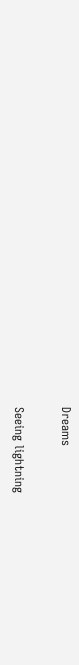Dreams

Seeing lightning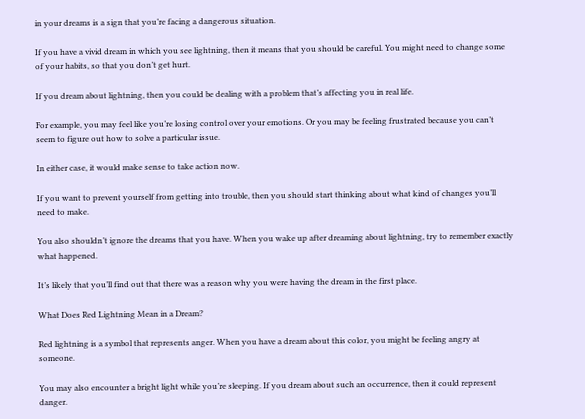in your dreams is a sign that you’re facing a dangerous situation.

If you have a vivid dream in which you see lightning, then it means that you should be careful. You might need to change some of your habits, so that you don’t get hurt.

If you dream about lightning, then you could be dealing with a problem that’s affecting you in real life.

For example, you may feel like you’re losing control over your emotions. Or you may be feeling frustrated because you can’t seem to figure out how to solve a particular issue.

In either case, it would make sense to take action now.

If you want to prevent yourself from getting into trouble, then you should start thinking about what kind of changes you’ll need to make.

You also shouldn’t ignore the dreams that you have. When you wake up after dreaming about lightning, try to remember exactly what happened.

It’s likely that you’ll find out that there was a reason why you were having the dream in the first place.

What Does Red Lightning Mean in a Dream?

Red lightning is a symbol that represents anger. When you have a dream about this color, you might be feeling angry at someone.

You may also encounter a bright light while you’re sleeping. If you dream about such an occurrence, then it could represent danger.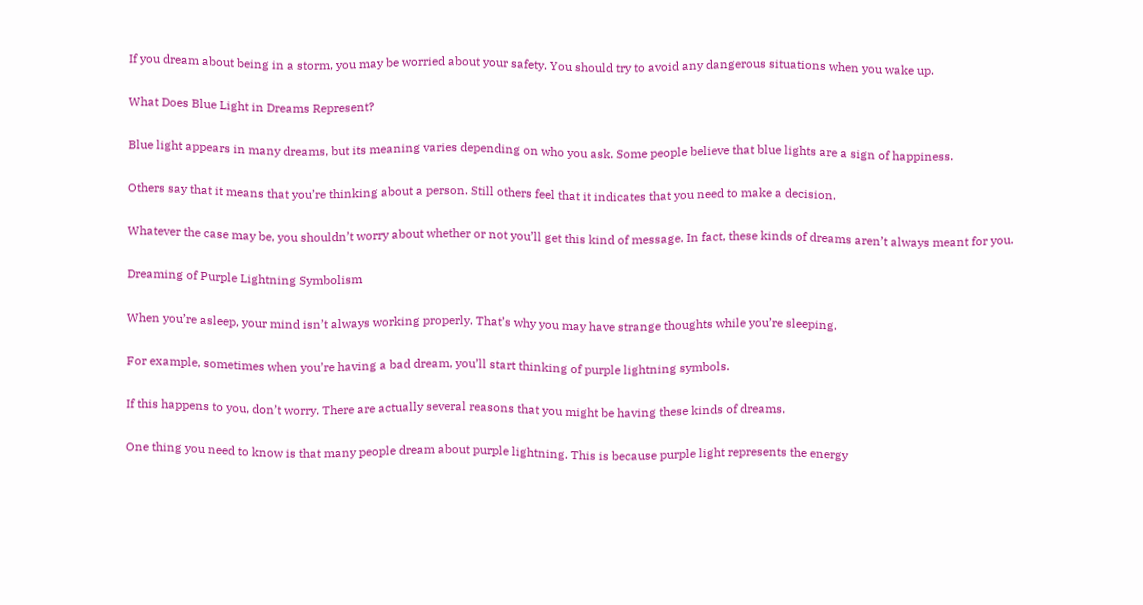If you dream about being in a storm, you may be worried about your safety. You should try to avoid any dangerous situations when you wake up.

What Does Blue Light in Dreams Represent?

Blue light appears in many dreams, but its meaning varies depending on who you ask. Some people believe that blue lights are a sign of happiness.

Others say that it means that you’re thinking about a person. Still others feel that it indicates that you need to make a decision.

Whatever the case may be, you shouldn’t worry about whether or not you’ll get this kind of message. In fact, these kinds of dreams aren’t always meant for you.

Dreaming of Purple Lightning Symbolism

When you’re asleep, your mind isn’t always working properly. That’s why you may have strange thoughts while you’re sleeping.

For example, sometimes when you’re having a bad dream, you’ll start thinking of purple lightning symbols.

If this happens to you, don’t worry. There are actually several reasons that you might be having these kinds of dreams.

One thing you need to know is that many people dream about purple lightning. This is because purple light represents the energy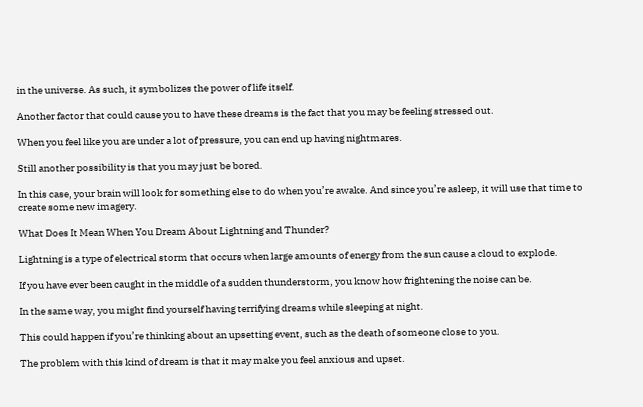in the universe. As such, it symbolizes the power of life itself.

Another factor that could cause you to have these dreams is the fact that you may be feeling stressed out.

When you feel like you are under a lot of pressure, you can end up having nightmares.

Still another possibility is that you may just be bored.

In this case, your brain will look for something else to do when you’re awake. And since you’re asleep, it will use that time to create some new imagery.

What Does It Mean When You Dream About Lightning and Thunder?

Lightning is a type of electrical storm that occurs when large amounts of energy from the sun cause a cloud to explode.

If you have ever been caught in the middle of a sudden thunderstorm, you know how frightening the noise can be.

In the same way, you might find yourself having terrifying dreams while sleeping at night.

This could happen if you’re thinking about an upsetting event, such as the death of someone close to you.

The problem with this kind of dream is that it may make you feel anxious and upset.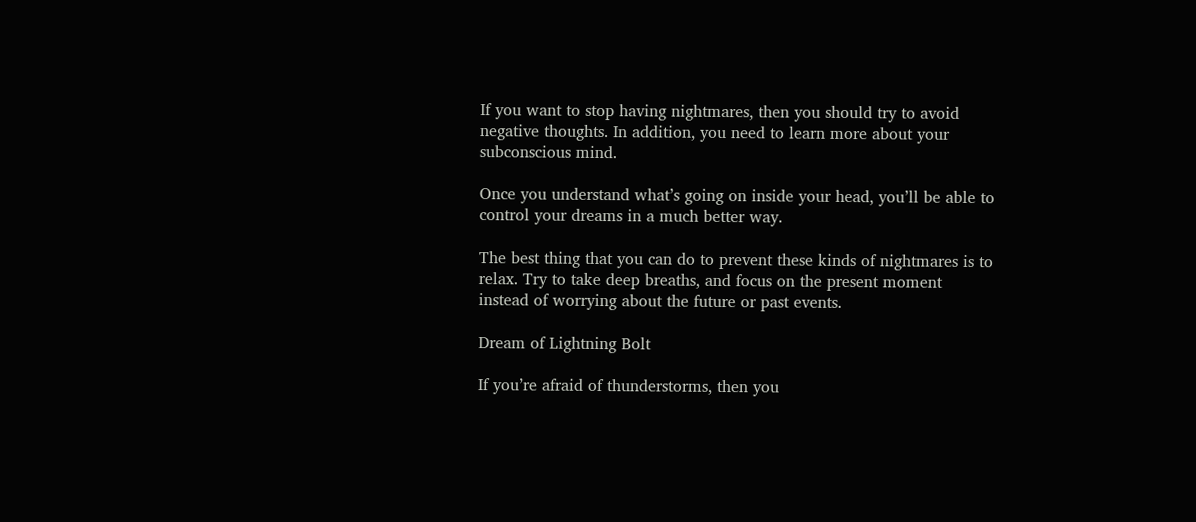If you want to stop having nightmares, then you should try to avoid negative thoughts. In addition, you need to learn more about your subconscious mind.

Once you understand what’s going on inside your head, you’ll be able to control your dreams in a much better way.

The best thing that you can do to prevent these kinds of nightmares is to relax. Try to take deep breaths, and focus on the present moment instead of worrying about the future or past events.

Dream of Lightning Bolt

If you’re afraid of thunderstorms, then you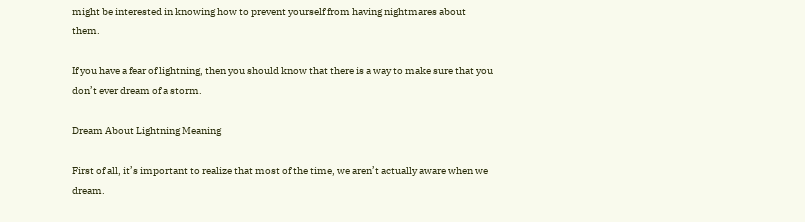might be interested in knowing how to prevent yourself from having nightmares about them.

If you have a fear of lightning, then you should know that there is a way to make sure that you don’t ever dream of a storm.

Dream About Lightning Meaning

First of all, it’s important to realize that most of the time, we aren’t actually aware when we dream.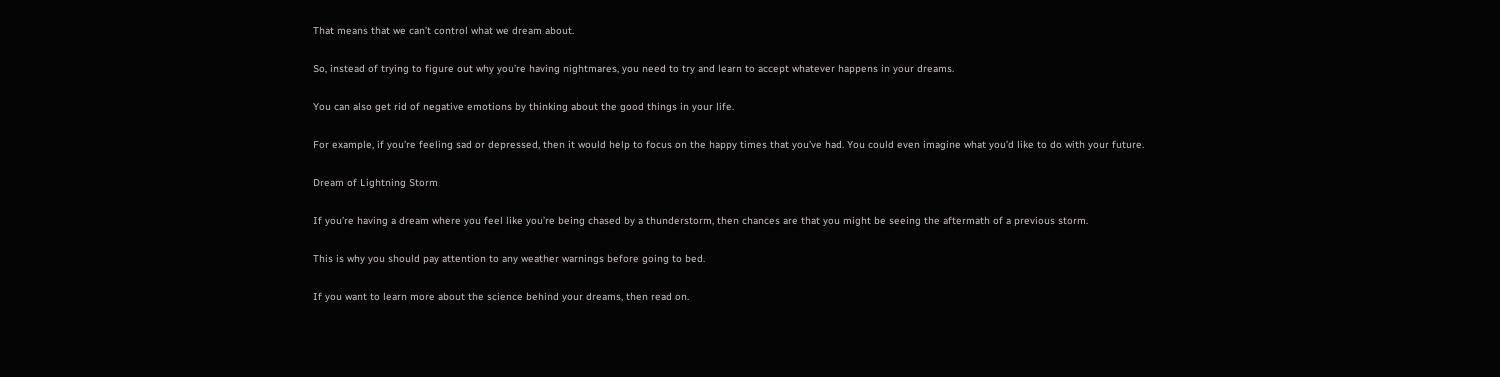That means that we can’t control what we dream about.

So, instead of trying to figure out why you’re having nightmares, you need to try and learn to accept whatever happens in your dreams.

You can also get rid of negative emotions by thinking about the good things in your life.

For example, if you’re feeling sad or depressed, then it would help to focus on the happy times that you’ve had. You could even imagine what you’d like to do with your future.

Dream of Lightning Storm

If you’re having a dream where you feel like you’re being chased by a thunderstorm, then chances are that you might be seeing the aftermath of a previous storm.

This is why you should pay attention to any weather warnings before going to bed.

If you want to learn more about the science behind your dreams, then read on.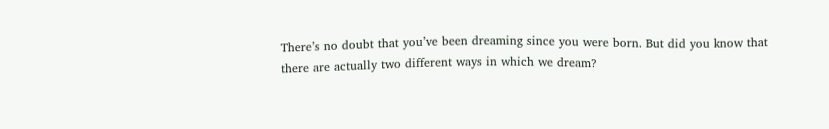There’s no doubt that you’ve been dreaming since you were born. But did you know that there are actually two different ways in which we dream?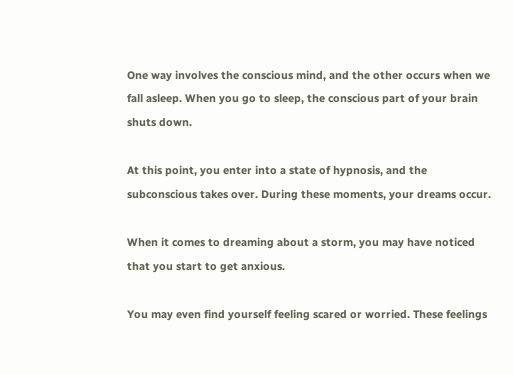One way involves the conscious mind, and the other occurs when we fall asleep. When you go to sleep, the conscious part of your brain shuts down.

At this point, you enter into a state of hypnosis, and the subconscious takes over. During these moments, your dreams occur.

When it comes to dreaming about a storm, you may have noticed that you start to get anxious.

You may even find yourself feeling scared or worried. These feelings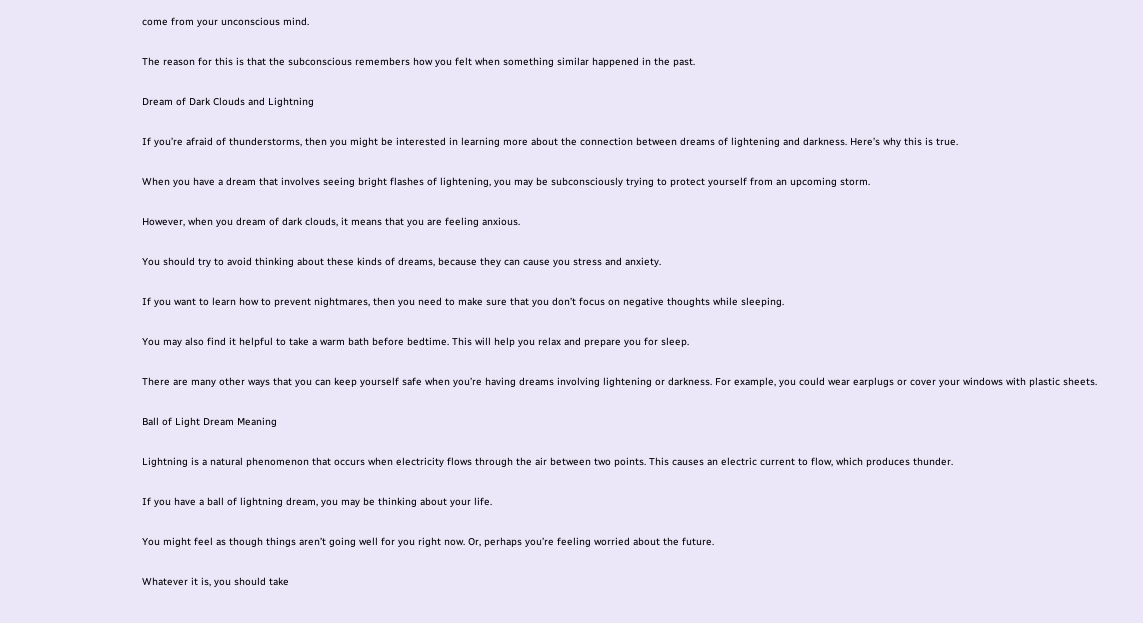come from your unconscious mind.

The reason for this is that the subconscious remembers how you felt when something similar happened in the past.

Dream of Dark Clouds and Lightning

If you’re afraid of thunderstorms, then you might be interested in learning more about the connection between dreams of lightening and darkness. Here’s why this is true.

When you have a dream that involves seeing bright flashes of lightening, you may be subconsciously trying to protect yourself from an upcoming storm.

However, when you dream of dark clouds, it means that you are feeling anxious.

You should try to avoid thinking about these kinds of dreams, because they can cause you stress and anxiety.

If you want to learn how to prevent nightmares, then you need to make sure that you don’t focus on negative thoughts while sleeping.

You may also find it helpful to take a warm bath before bedtime. This will help you relax and prepare you for sleep.

There are many other ways that you can keep yourself safe when you’re having dreams involving lightening or darkness. For example, you could wear earplugs or cover your windows with plastic sheets.

Ball of Light Dream Meaning

Lightning is a natural phenomenon that occurs when electricity flows through the air between two points. This causes an electric current to flow, which produces thunder.

If you have a ball of lightning dream, you may be thinking about your life.

You might feel as though things aren’t going well for you right now. Or, perhaps you’re feeling worried about the future.

Whatever it is, you should take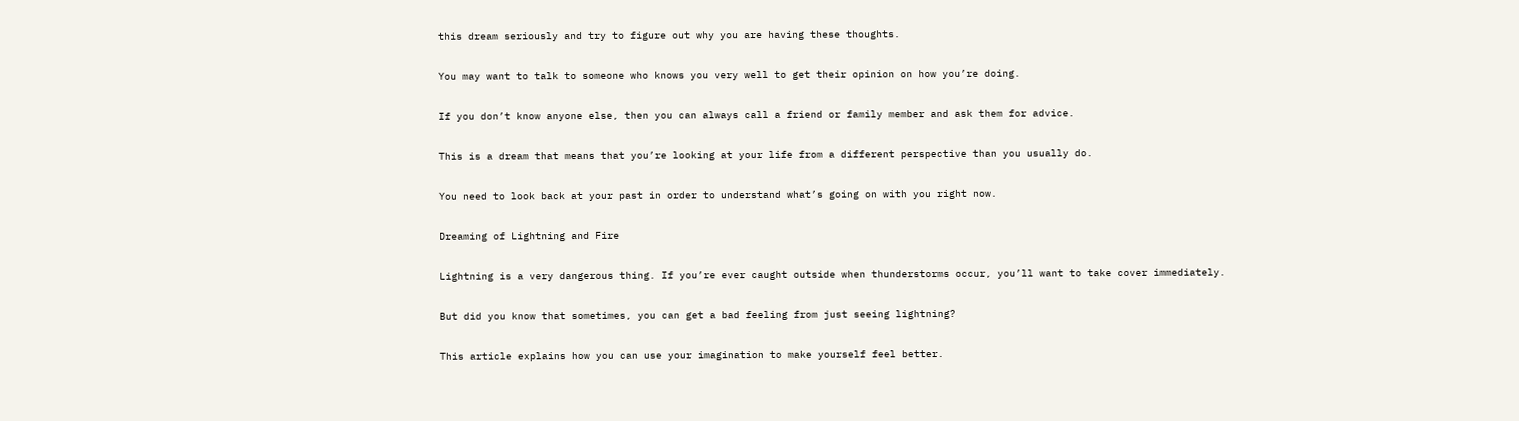this dream seriously and try to figure out why you are having these thoughts.

You may want to talk to someone who knows you very well to get their opinion on how you’re doing.

If you don’t know anyone else, then you can always call a friend or family member and ask them for advice.

This is a dream that means that you’re looking at your life from a different perspective than you usually do.

You need to look back at your past in order to understand what’s going on with you right now.

Dreaming of Lightning and Fire

Lightning is a very dangerous thing. If you’re ever caught outside when thunderstorms occur, you’ll want to take cover immediately.

But did you know that sometimes, you can get a bad feeling from just seeing lightning?

This article explains how you can use your imagination to make yourself feel better.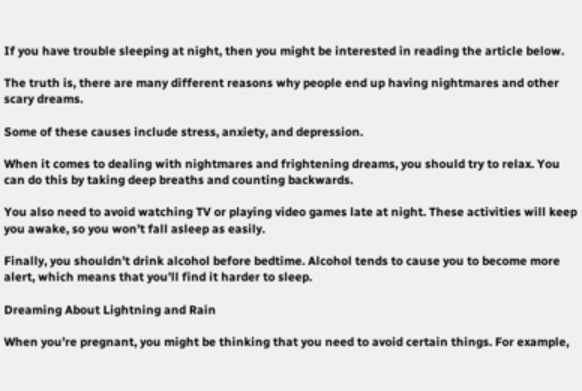If you have trouble sleeping at night, then you might be interested in reading the article below.

The truth is, there are many different reasons why people end up having nightmares and other scary dreams.

Some of these causes include stress, anxiety, and depression.

When it comes to dealing with nightmares and frightening dreams, you should try to relax. You can do this by taking deep breaths and counting backwards.

You also need to avoid watching TV or playing video games late at night. These activities will keep you awake, so you won’t fall asleep as easily.

Finally, you shouldn’t drink alcohol before bedtime. Alcohol tends to cause you to become more alert, which means that you’ll find it harder to sleep.

Dreaming About Lightning and Rain

When you’re pregnant, you might be thinking that you need to avoid certain things. For example,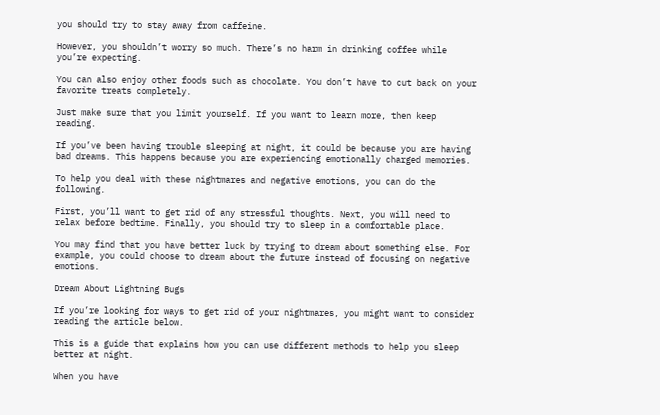you should try to stay away from caffeine.

However, you shouldn’t worry so much. There’s no harm in drinking coffee while you’re expecting.

You can also enjoy other foods such as chocolate. You don’t have to cut back on your favorite treats completely.

Just make sure that you limit yourself. If you want to learn more, then keep reading.

If you’ve been having trouble sleeping at night, it could be because you are having bad dreams. This happens because you are experiencing emotionally charged memories.

To help you deal with these nightmares and negative emotions, you can do the following.

First, you’ll want to get rid of any stressful thoughts. Next, you will need to relax before bedtime. Finally, you should try to sleep in a comfortable place.

You may find that you have better luck by trying to dream about something else. For example, you could choose to dream about the future instead of focusing on negative emotions.

Dream About Lightning Bugs

If you’re looking for ways to get rid of your nightmares, you might want to consider reading the article below.

This is a guide that explains how you can use different methods to help you sleep better at night.

When you have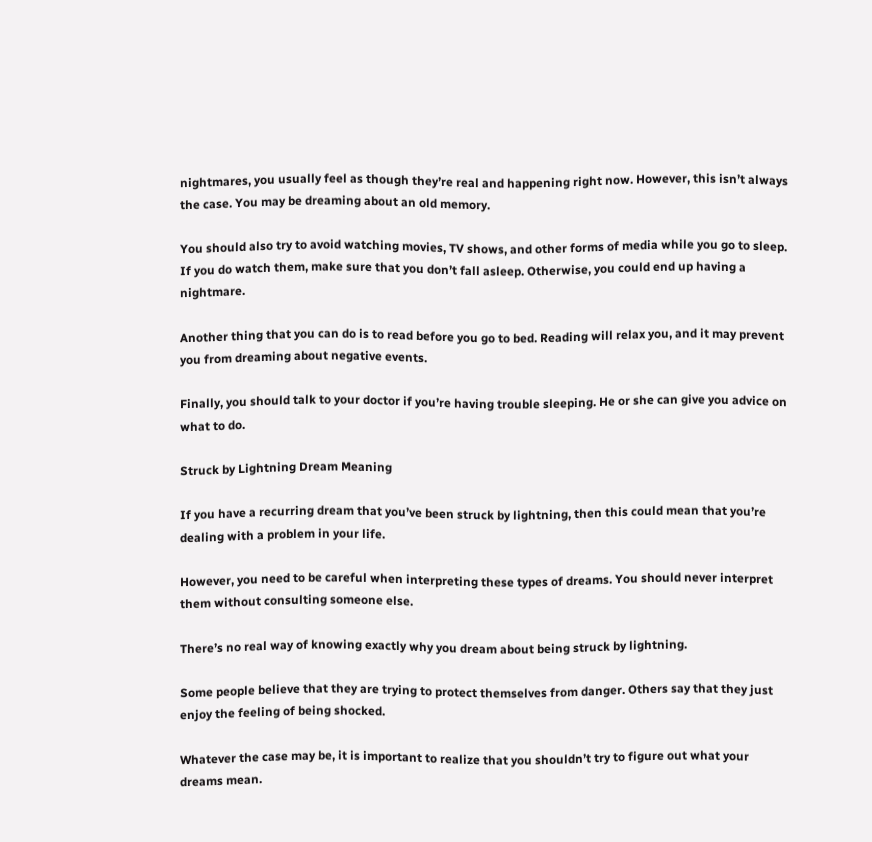nightmares, you usually feel as though they’re real and happening right now. However, this isn’t always the case. You may be dreaming about an old memory.

You should also try to avoid watching movies, TV shows, and other forms of media while you go to sleep. If you do watch them, make sure that you don’t fall asleep. Otherwise, you could end up having a nightmare.

Another thing that you can do is to read before you go to bed. Reading will relax you, and it may prevent you from dreaming about negative events.

Finally, you should talk to your doctor if you’re having trouble sleeping. He or she can give you advice on what to do.

Struck by Lightning Dream Meaning

If you have a recurring dream that you’ve been struck by lightning, then this could mean that you’re dealing with a problem in your life.

However, you need to be careful when interpreting these types of dreams. You should never interpret them without consulting someone else.

There’s no real way of knowing exactly why you dream about being struck by lightning.

Some people believe that they are trying to protect themselves from danger. Others say that they just enjoy the feeling of being shocked.

Whatever the case may be, it is important to realize that you shouldn’t try to figure out what your dreams mean.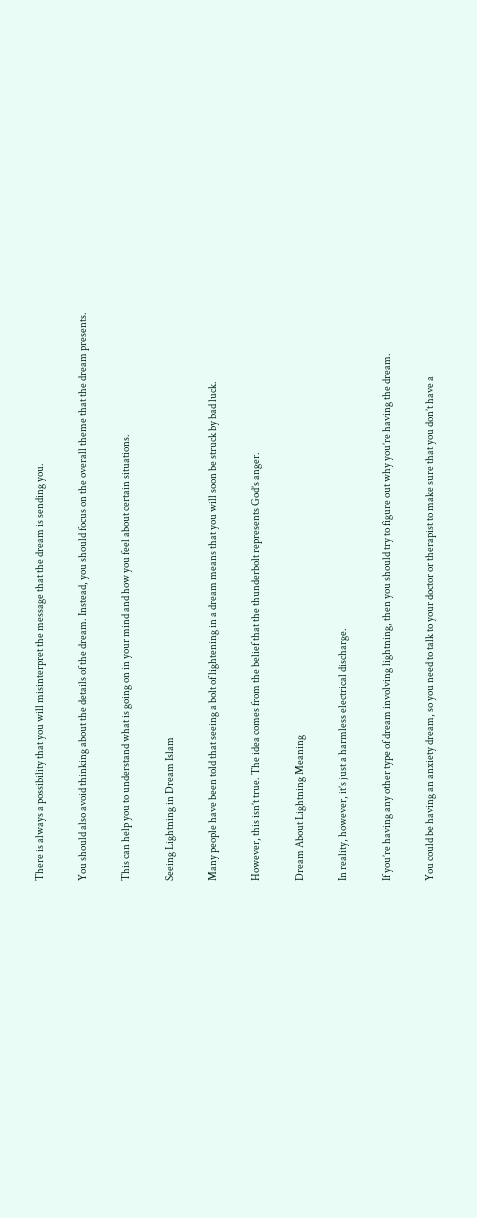There is always a possibility that you will misinterpret the message that the dream is sending you.

You should also avoid thinking about the details of the dream. Instead, you should focus on the overall theme that the dream presents.

This can help you to understand what is going on in your mind and how you feel about certain situations.

Seeing Lightning in Dream Islam

Many people have been told that seeing a bolt of lightening in a dream means that you will soon be struck by bad luck.

However, this isn’t true. The idea comes from the belief that the thunderbolt represents God’s anger.

Dream About Lightning Meaning

In reality, however, it’s just a harmless electrical discharge.

If you’re having any other type of dream involving lightning, then you should try to figure out why you’re having the dream.

You could be having an anxiety dream, so you need to talk to your doctor or therapist to make sure that you don’t have a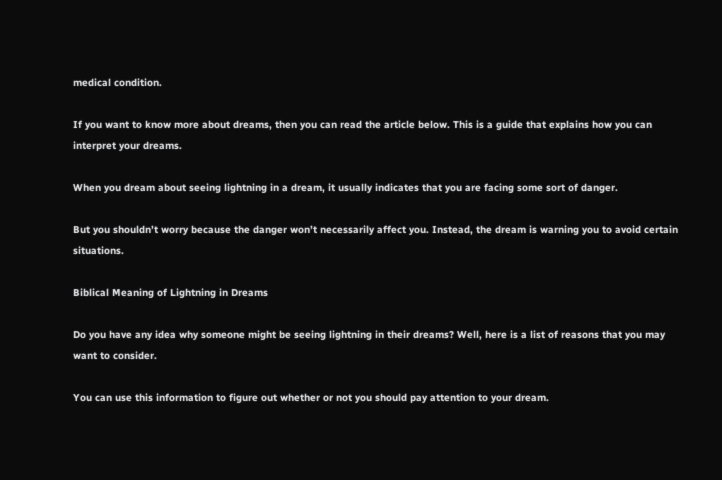medical condition.

If you want to know more about dreams, then you can read the article below. This is a guide that explains how you can interpret your dreams.

When you dream about seeing lightning in a dream, it usually indicates that you are facing some sort of danger.

But you shouldn’t worry because the danger won’t necessarily affect you. Instead, the dream is warning you to avoid certain situations.

Biblical Meaning of Lightning in Dreams

Do you have any idea why someone might be seeing lightning in their dreams? Well, here is a list of reasons that you may want to consider.

You can use this information to figure out whether or not you should pay attention to your dream.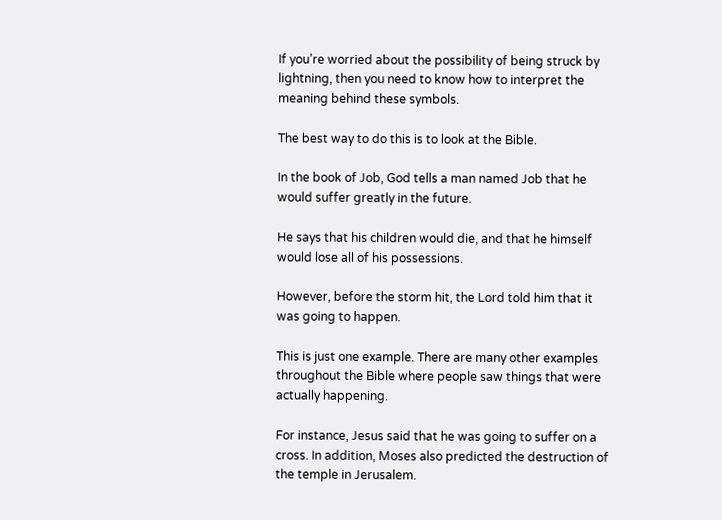If you’re worried about the possibility of being struck by lightning, then you need to know how to interpret the meaning behind these symbols.

The best way to do this is to look at the Bible.

In the book of Job, God tells a man named Job that he would suffer greatly in the future.

He says that his children would die, and that he himself would lose all of his possessions.

However, before the storm hit, the Lord told him that it was going to happen.

This is just one example. There are many other examples throughout the Bible where people saw things that were actually happening.

For instance, Jesus said that he was going to suffer on a cross. In addition, Moses also predicted the destruction of the temple in Jerusalem.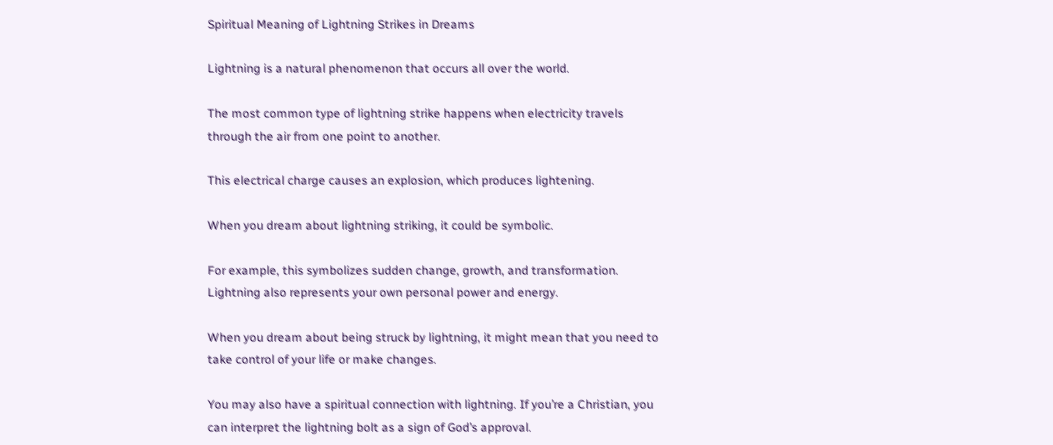Spiritual Meaning of Lightning Strikes in Dreams

Lightning is a natural phenomenon that occurs all over the world.

The most common type of lightning strike happens when electricity travels through the air from one point to another.

This electrical charge causes an explosion, which produces lightening.

When you dream about lightning striking, it could be symbolic.

For example, this symbolizes sudden change, growth, and transformation. Lightning also represents your own personal power and energy.

When you dream about being struck by lightning, it might mean that you need to take control of your life or make changes.

You may also have a spiritual connection with lightning. If you’re a Christian, you can interpret the lightning bolt as a sign of God’s approval.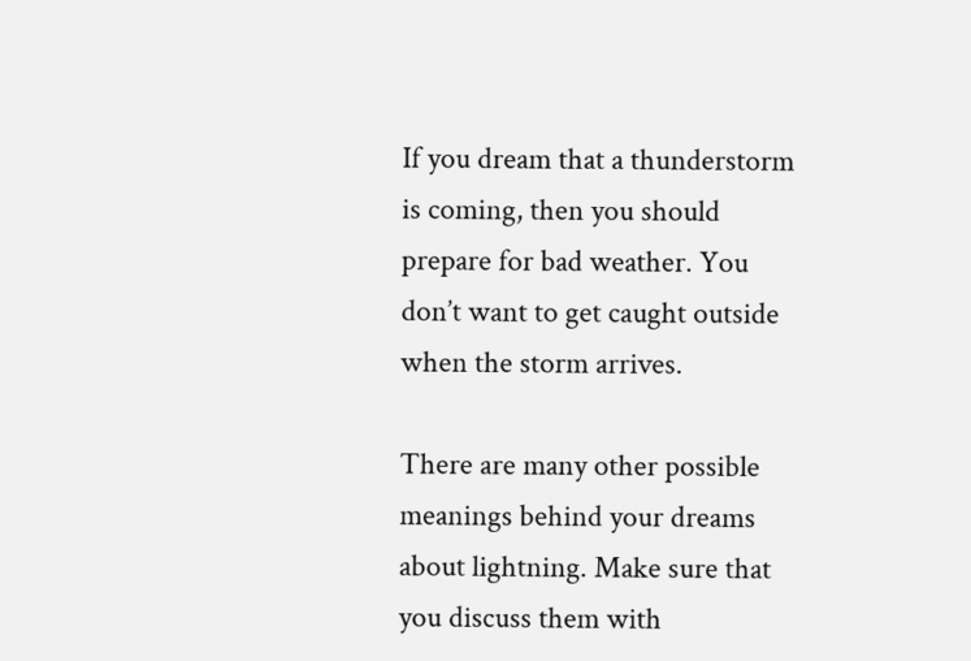If you dream that a thunderstorm is coming, then you should prepare for bad weather. You don’t want to get caught outside when the storm arrives.

There are many other possible meanings behind your dreams about lightning. Make sure that you discuss them with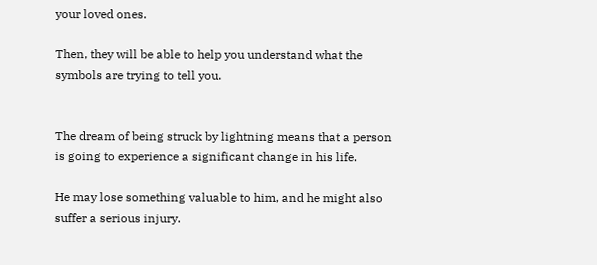your loved ones.

Then, they will be able to help you understand what the symbols are trying to tell you.


The dream of being struck by lightning means that a person is going to experience a significant change in his life.

He may lose something valuable to him, and he might also suffer a serious injury.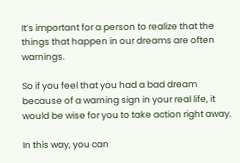It’s important for a person to realize that the things that happen in our dreams are often warnings.

So if you feel that you had a bad dream because of a warning sign in your real life, it would be wise for you to take action right away.

In this way, you can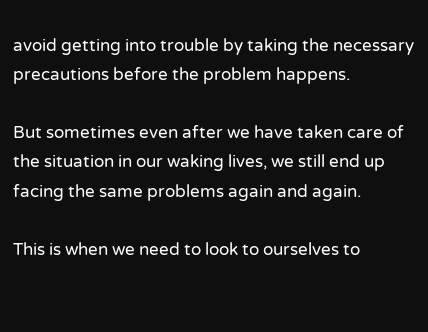avoid getting into trouble by taking the necessary precautions before the problem happens.

But sometimes even after we have taken care of the situation in our waking lives, we still end up facing the same problems again and again.

This is when we need to look to ourselves to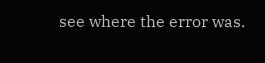see where the error was.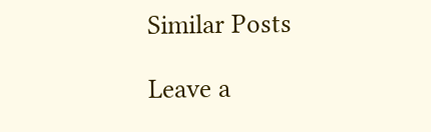Similar Posts

Leave a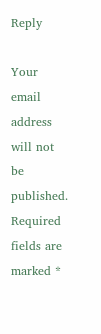Reply

Your email address will not be published. Required fields are marked *